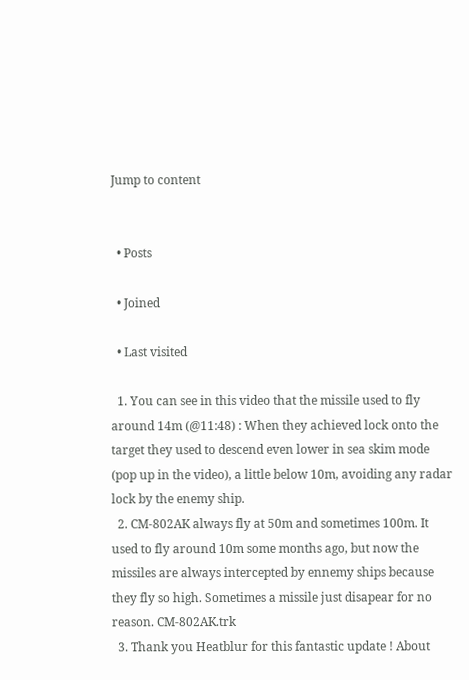Jump to content


  • Posts

  • Joined

  • Last visited

  1. You can see in this video that the missile used to fly around 14m (@11:48) : When they achieved lock onto the target they used to descend even lower in sea skim mode (pop up in the video), a little below 10m, avoiding any radar lock by the enemy ship.
  2. CM-802AK always fly at 50m and sometimes 100m. It used to fly around 10m some months ago, but now the missiles are always intercepted by ennemy ships because they fly so high. Sometimes a missile just disapear for no reason. CM-802AK.trk
  3. Thank you Heatblur for this fantastic update ! About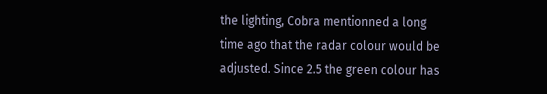the lighting, Cobra mentionned a long time ago that the radar colour would be adjusted. Since 2.5 the green colour has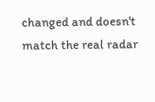changed and doesn't match the real radar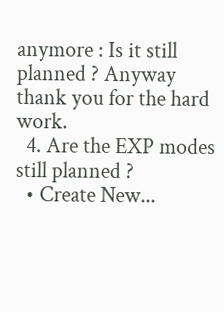anymore : Is it still planned ? Anyway thank you for the hard work.
  4. Are the EXP modes still planned ?
  • Create New...